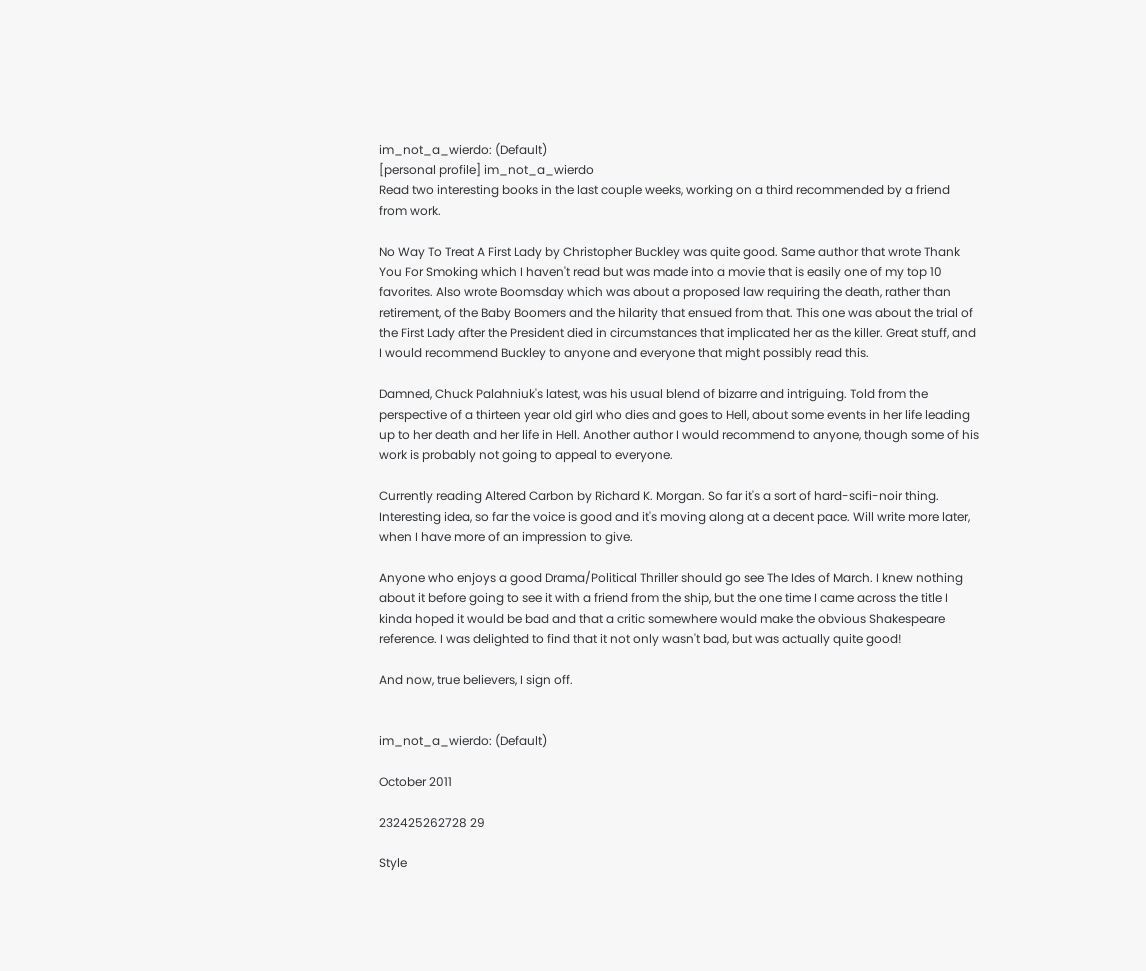im_not_a_wierdo: (Default)
[personal profile] im_not_a_wierdo
Read two interesting books in the last couple weeks, working on a third recommended by a friend from work.

No Way To Treat A First Lady by Christopher Buckley was quite good. Same author that wrote Thank You For Smoking which I haven't read but was made into a movie that is easily one of my top 10 favorites. Also wrote Boomsday which was about a proposed law requiring the death, rather than retirement, of the Baby Boomers and the hilarity that ensued from that. This one was about the trial of the First Lady after the President died in circumstances that implicated her as the killer. Great stuff, and I would recommend Buckley to anyone and everyone that might possibly read this.

Damned, Chuck Palahniuk's latest, was his usual blend of bizarre and intriguing. Told from the perspective of a thirteen year old girl who dies and goes to Hell, about some events in her life leading up to her death and her life in Hell. Another author I would recommend to anyone, though some of his work is probably not going to appeal to everyone.

Currently reading Altered Carbon by Richard K. Morgan. So far it's a sort of hard-scifi-noir thing. Interesting idea, so far the voice is good and it's moving along at a decent pace. Will write more later, when I have more of an impression to give.

Anyone who enjoys a good Drama/Political Thriller should go see The Ides of March. I knew nothing about it before going to see it with a friend from the ship, but the one time I came across the title I kinda hoped it would be bad and that a critic somewhere would make the obvious Shakespeare reference. I was delighted to find that it not only wasn't bad, but was actually quite good!

And now, true believers, I sign off.


im_not_a_wierdo: (Default)

October 2011

232425262728 29

Style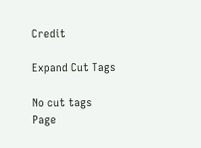Credit

Expand Cut Tags

No cut tags
Page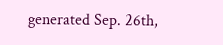generated Sep. 26th,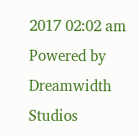2017 02:02 am
Powered by Dreamwidth Studios